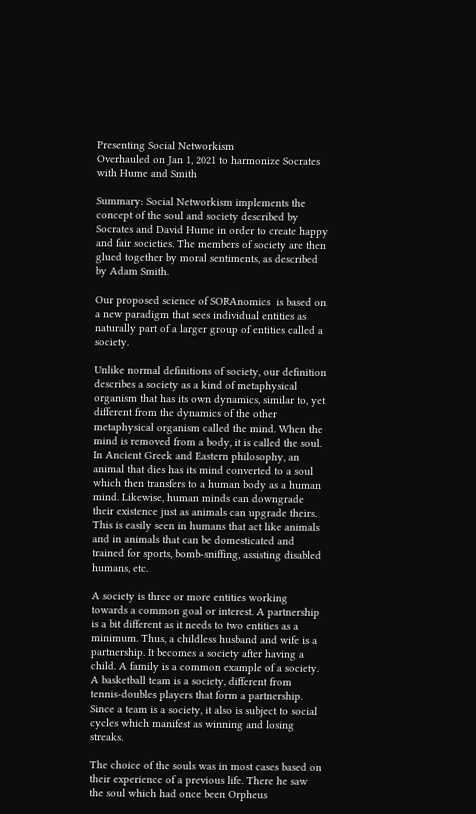Presenting Social Networkism
Overhauled on Jan 1, 2021 to harmonize Socrates with Hume and Smith

Summary: Social Networkism implements the concept of the soul and society described by Socrates and David Hume in order to create happy and fair societies. The members of society are then glued together by moral sentiments, as described by Adam Smith.

Our proposed science of SORAnomics  is based on a new paradigm that sees individual entities as naturally part of a larger group of entities called a society.

Unlike normal definitions of society, our definition describes a society as a kind of metaphysical organism that has its own dynamics, similar to, yet different from the dynamics of the other metaphysical organism called the mind. When the mind is removed from a body, it is called the soul. In Ancient Greek and Eastern philosophy, an animal that dies has its mind converted to a soul which then transfers to a human body as a human mind. Likewise, human minds can downgrade their existence just as animals can upgrade theirs. This is easily seen in humans that act like animals and in animals that can be domesticated and trained for sports, bomb-sniffing, assisting disabled humans, etc.

A society is three or more entities working towards a common goal or interest. A partnership is a bit different as it needs to two entities as a minimum. Thus, a childless husband and wife is a partnership. It becomes a society after having a child. A family is a common example of a society. A basketball team is a society, different from tennis-doubles players that form a partnership. Since a team is a society, it also is subject to social cycles which manifest as winning and losing streaks.

The choice of the souls was in most cases based on their experience of a previous life. There he saw the soul which had once been Orpheus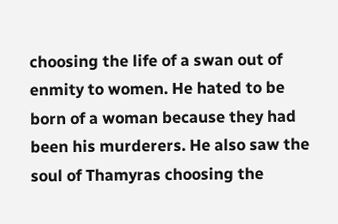choosing the life of a swan out of enmity to women. He hated to be born of a woman because they had been his murderers. He also saw the soul of Thamyras choosing the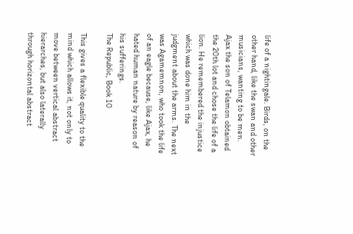life of a nightingale. Birds, on the other hand, like the swan and other musicians, wanting to be men. Ajax the son of Telamon obtained the 20th lot and chose the life of a lion. He remembered the injustice which was done him in the judgment about the arms. The next was Agamemnon, who took the life of an eagle because, like Ajax, he hated human nature by reason of his sufferings.
The Republic, Book 10

This gives a flexible quality to the mind which allows it, not only to move between vertical abstract hierarches, but also laterally through horizontal abstract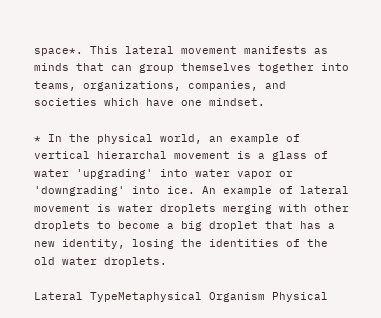space*. This lateral movement manifests as minds that can group themselves together into teams, organizations, companies, and societies which have one mindset.

* In the physical world, an example of vertical hierarchal movement is a glass of water 'upgrading' into water vapor or 'downgrading' into ice. An example of lateral movement is water droplets merging with other droplets to become a big droplet that has a new identity, losing the identities of the old water droplets.

Lateral TypeMetaphysical Organism Physical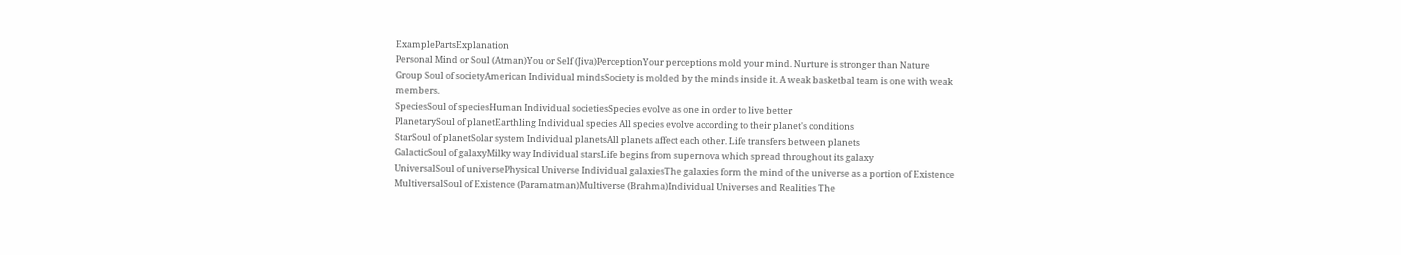ExamplePartsExplanation
Personal Mind or Soul (Atman)You or Self (Jiva)PerceptionYour perceptions mold your mind. Nurture is stronger than Nature
Group Soul of societyAmerican Individual mindsSociety is molded by the minds inside it. A weak basketbal team is one with weak members.
SpeciesSoul of speciesHuman Individual societiesSpecies evolve as one in order to live better
PlanetarySoul of planetEarthling Individual species All species evolve according to their planet's conditions
StarSoul of planetSolar system Individual planetsAll planets affect each other. Life transfers between planets
GalacticSoul of galaxyMilky way Individual starsLife begins from supernova which spread throughout its galaxy
UniversalSoul of universePhysical Universe Individual galaxiesThe galaxies form the mind of the universe as a portion of Existence
MultiversalSoul of Existence (Paramatman)Multiverse (Brahma)Individual Universes and Realities The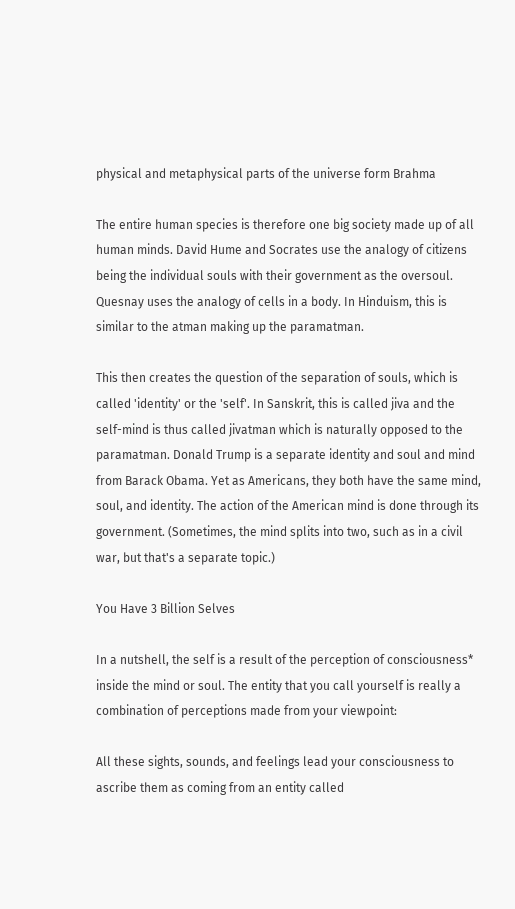physical and metaphysical parts of the universe form Brahma

The entire human species is therefore one big society made up of all human minds. David Hume and Socrates use the analogy of citizens being the individual souls with their government as the oversoul. Quesnay uses the analogy of cells in a body. In Hinduism, this is similar to the atman making up the paramatman.

This then creates the question of the separation of souls, which is called 'identity' or the 'self'. In Sanskrit, this is called jiva and the self-mind is thus called jivatman which is naturally opposed to the paramatman. Donald Trump is a separate identity and soul and mind from Barack Obama. Yet as Americans, they both have the same mind, soul, and identity. The action of the American mind is done through its government. (Sometimes, the mind splits into two, such as in a civil war, but that's a separate topic.)

You Have 3 Billion Selves

In a nutshell, the self is a result of the perception of consciousness* inside the mind or soul. The entity that you call yourself is really a combination of perceptions made from your viewpoint:

All these sights, sounds, and feelings lead your consciousness to ascribe them as coming from an entity called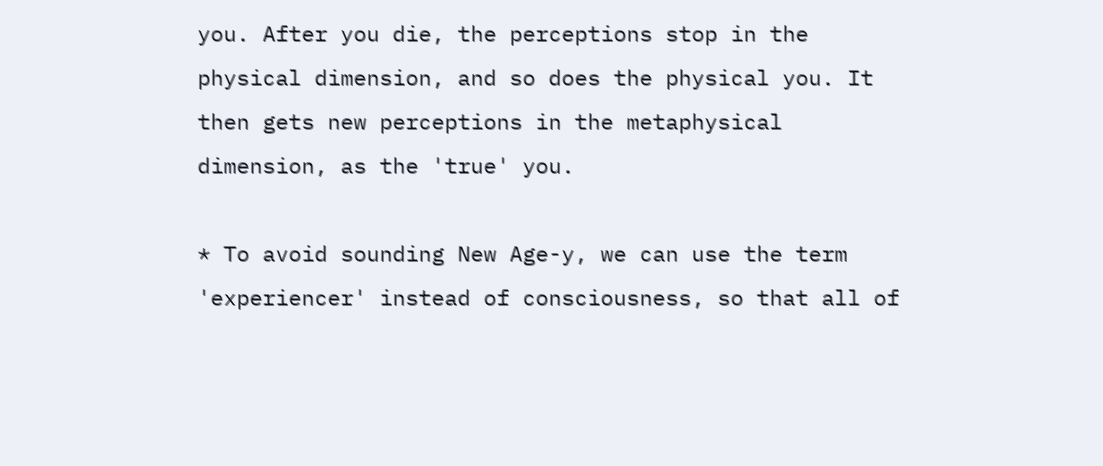you. After you die, the perceptions stop in the physical dimension, and so does the physical you. It then gets new perceptions in the metaphysical dimension, as the 'true' you.

* To avoid sounding New Age-y, we can use the term 'experiencer' instead of consciousness, so that all of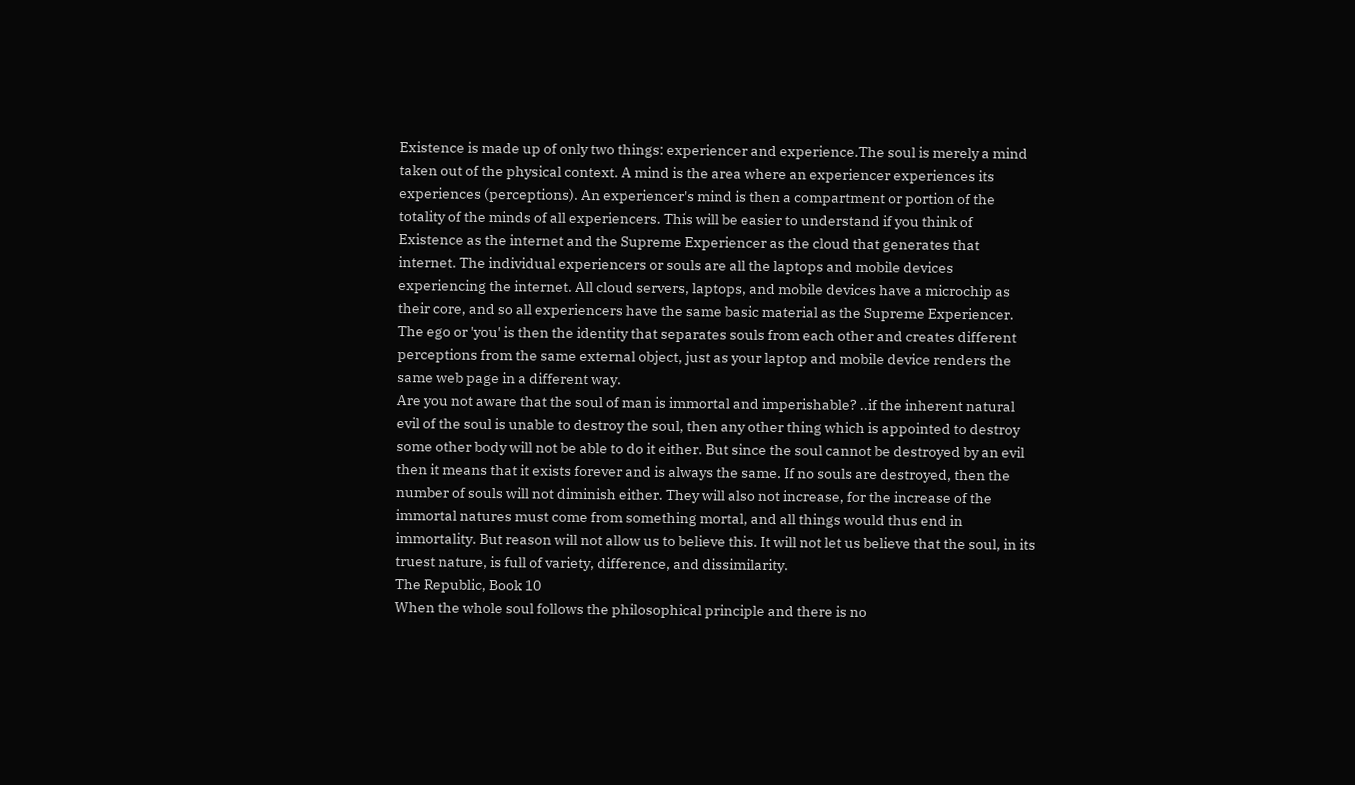Existence is made up of only two things: experiencer and experience.The soul is merely a mind taken out of the physical context. A mind is the area where an experiencer experiences its experiences (perceptions). An experiencer's mind is then a compartment or portion of the totality of the minds of all experiencers. This will be easier to understand if you think of Existence as the internet and the Supreme Experiencer as the cloud that generates that internet. The individual experiencers or souls are all the laptops and mobile devices experiencing the internet. All cloud servers, laptops, and mobile devices have a microchip as their core, and so all experiencers have the same basic material as the Supreme Experiencer. The ego or 'you' is then the identity that separates souls from each other and creates different perceptions from the same external object, just as your laptop and mobile device renders the same web page in a different way.
Are you not aware that the soul of man is immortal and imperishable? ..if the inherent natural evil of the soul is unable to destroy the soul, then any other thing which is appointed to destroy some other body will not be able to do it either. But since the soul cannot be destroyed by an evil then it means that it exists forever and is always the same. If no souls are destroyed, then the number of souls will not diminish either. They will also not increase, for the increase of the immortal natures must come from something mortal, and all things would thus end in immortality. But reason will not allow us to believe this. It will not let us believe that the soul, in its truest nature, is full of variety, difference, and dissimilarity.
The Republic, Book 10
When the whole soul follows the philosophical principle and there is no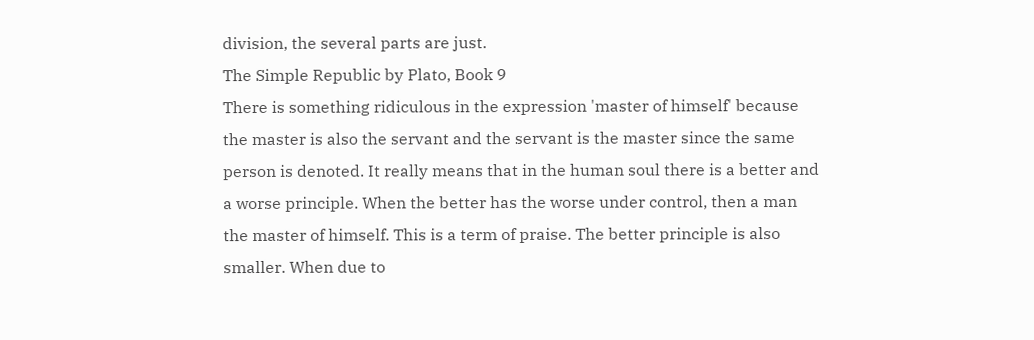division, the several parts are just.
The Simple Republic by Plato, Book 9
There is something ridiculous in the expression 'master of himself' because the master is also the servant and the servant is the master since the same person is denoted. It really means that in the human soul there is a better and a worse principle. When the better has the worse under control, then a man the master of himself. This is a term of praise. The better principle is also smaller. When due to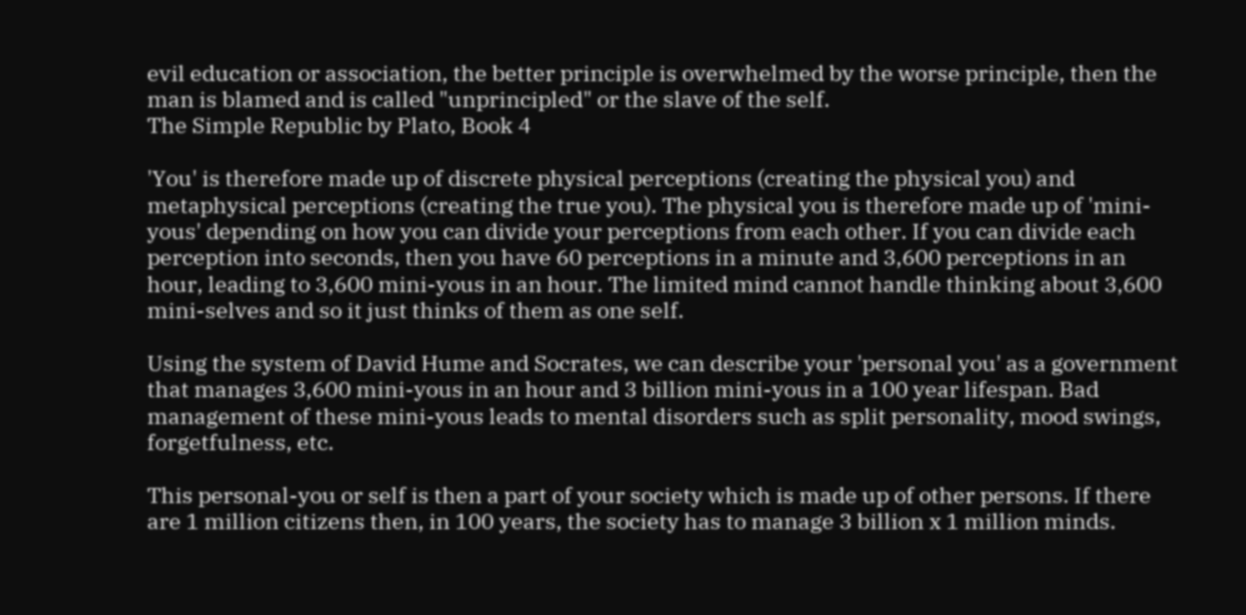evil education or association, the better principle is overwhelmed by the worse principle, then the man is blamed and is called "unprincipled" or the slave of the self.
The Simple Republic by Plato, Book 4

'You' is therefore made up of discrete physical perceptions (creating the physical you) and metaphysical perceptions (creating the true you). The physical you is therefore made up of 'mini-yous' depending on how you can divide your perceptions from each other. If you can divide each perception into seconds, then you have 60 perceptions in a minute and 3,600 perceptions in an hour, leading to 3,600 mini-yous in an hour. The limited mind cannot handle thinking about 3,600 mini-selves and so it just thinks of them as one self.

Using the system of David Hume and Socrates, we can describe your 'personal you' as a government that manages 3,600 mini-yous in an hour and 3 billion mini-yous in a 100 year lifespan. Bad management of these mini-yous leads to mental disorders such as split personality, mood swings, forgetfulness, etc.

This personal-you or self is then a part of your society which is made up of other persons. If there are 1 million citizens then, in 100 years, the society has to manage 3 billion x 1 million minds.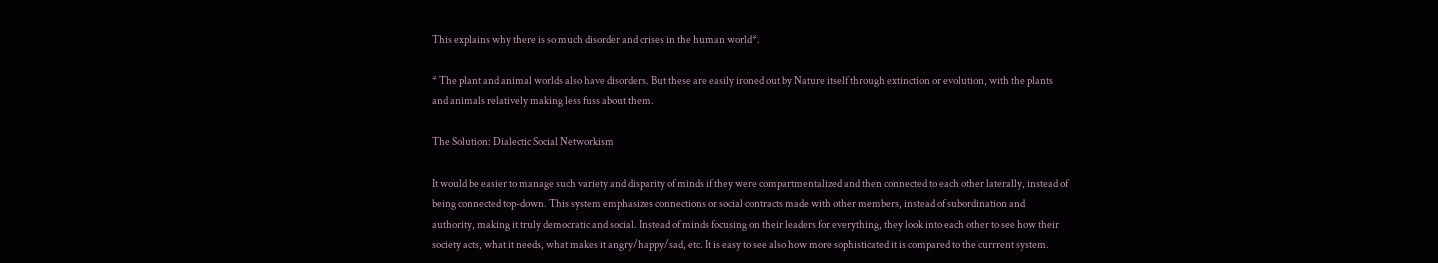This explains why there is so much disorder and crises in the human world*.

* The plant and animal worlds also have disorders. But these are easily ironed out by Nature itself through extinction or evolution, with the plants and animals relatively making less fuss about them.

The Solution: Dialectic Social Networkism

It would be easier to manage such variety and disparity of minds if they were compartmentalized and then connected to each other laterally, instead of being connected top-down. This system emphasizes connections or social contracts made with other members, instead of subordination and authority, making it truly democratic and social. Instead of minds focusing on their leaders for everything, they look into each other to see how their society acts, what it needs, what makes it angry/happy/sad, etc. It is easy to see also how more sophisticated it is compared to the currrent system.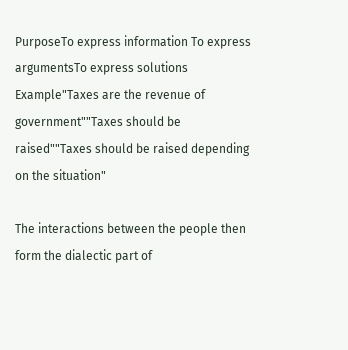PurposeTo express information To express argumentsTo express solutions
Example"Taxes are the revenue of government""Taxes should be raised""Taxes should be raised depending on the situation"

The interactions between the people then form the dialectic part of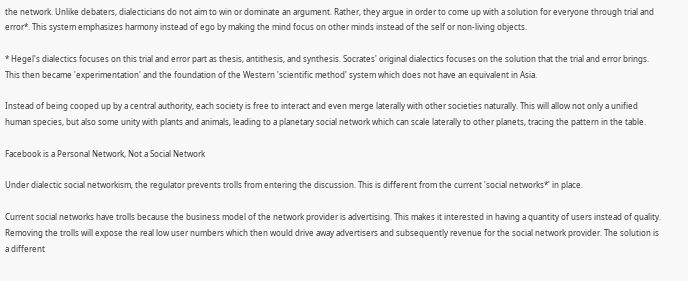the network. Unlike debaters, dialecticians do not aim to win or dominate an argument. Rather, they argue in order to come up with a solution for everyone through trial and error*. This system emphasizes harmony instead of ego by making the mind focus on other minds instead of the self or non-living objects.

* Hegel's dialectics focuses on this trial and error part as thesis, antithesis, and synthesis. Socrates' original dialectics focuses on the solution that the trial and error brings. This then became 'experimentation' and the foundation of the Western 'scientific method' system which does not have an equivalent in Asia.

Instead of being cooped up by a central authority, each society is free to interact and even merge laterally with other societies naturally. This will allow not only a unified human species, but also some unity with plants and animals, leading to a planetary social network which can scale laterally to other planets, tracing the pattern in the table.

Facebook is a Personal Network, Not a Social Network

Under dialectic social networkism, the regulator prevents trolls from entering the discussion. This is different from the current 'social networks*' in place.

Current social networks have trolls because the business model of the network provider is advertising. This makes it interested in having a quantity of users instead of quality. Removing the trolls will expose the real low user numbers which then would drive away advertisers and subsequently revenue for the social network provider. The solution is a different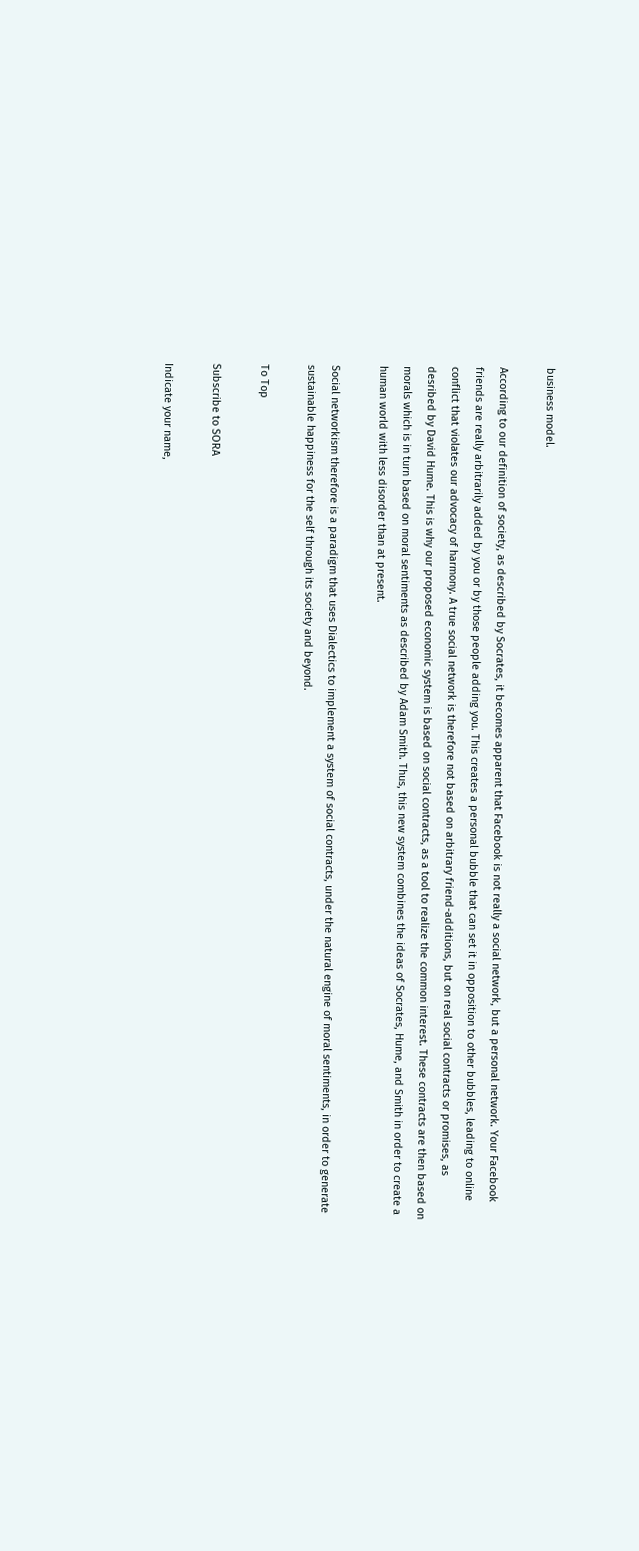business model.

According to our definition of society, as described by Socrates, it becomes apparent that Facebook is not really a social network, but a personal network. Your Facebook friends are really arbitrarily added by you or by those people adding you. This creates a personal bubble that can set it in opposition to other bubbles, leading to online conflict that violates our advocacy of harmony. A true social network is therefore not based on arbitrary friend-additions, but on real social contracts or promises, as desribed by David Hume. This is why our proposed economic system is based on social contracts, as a tool to realize the common interest. These contracts are then based on morals which is in turn based on moral sentiments as described by Adam Smith. Thus, this new system combines the ideas of Socrates, Hume, and Smith in order to create a human world with less disorder than at present.

Social networkism therefore is a paradigm that uses Dialectics to implement a system of social contracts, under the natural engine of moral sentiments, in order to generate sustainable happiness for the self through its society and beyond.

To Top

Subscribe to SORA

Indicate your name,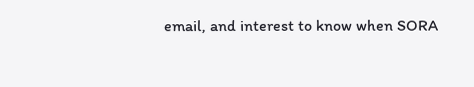email, and interest to know when SORA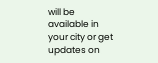will be available in your city or get updates on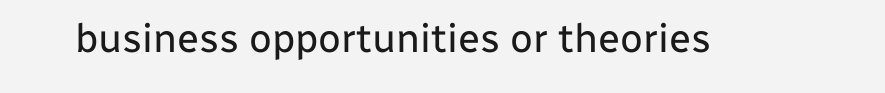business opportunities or theories